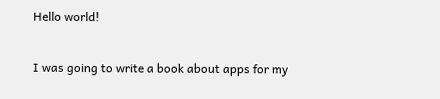Hello world!

I was going to write a book about apps for my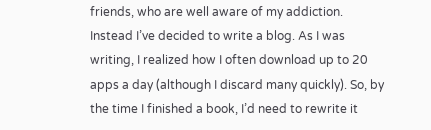friends, who are well aware of my addiction. Instead I’ve decided to write a blog. As I was writing, I realized how I often download up to 20 apps a day (although I discard many quickly). So, by the time I finished a book, I’d need to rewrite it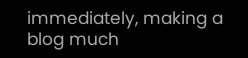immediately, making a blog much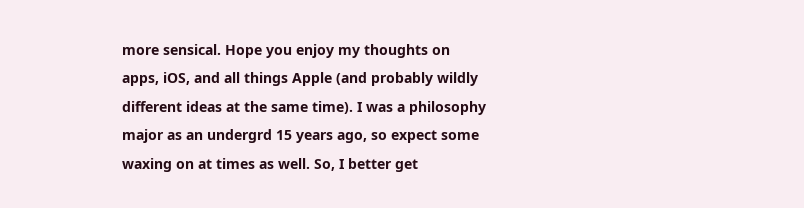more sensical. Hope you enjoy my thoughts on apps, iOS, and all things Apple (and probably wildly different ideas at the same time). I was a philosophy major as an undergrd 15 years ago, so expect some waxing on at times as well. So, I better get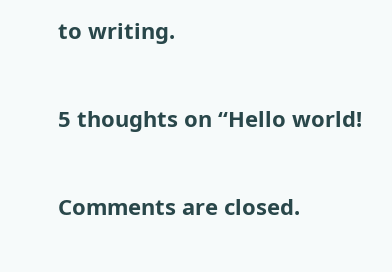to writing.

5 thoughts on “Hello world!

Comments are closed.